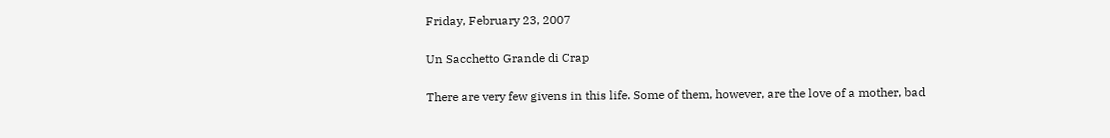Friday, February 23, 2007

Un Sacchetto Grande di Crap

There are very few givens in this life. Some of them, however, are the love of a mother, bad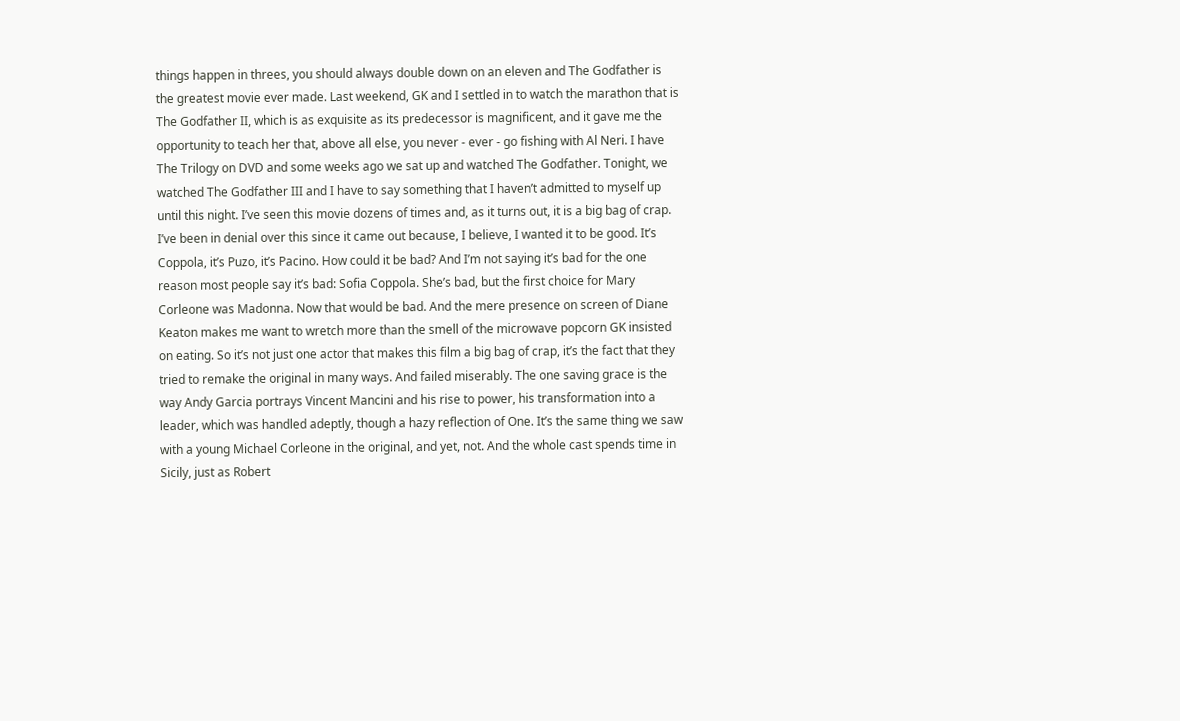things happen in threes, you should always double down on an eleven and The Godfather is the greatest movie ever made. Last weekend, GK and I settled in to watch the marathon that is The Godfather II, which is as exquisite as its predecessor is magnificent, and it gave me the opportunity to teach her that, above all else, you never - ever - go fishing with Al Neri. I have The Trilogy on DVD and some weeks ago we sat up and watched The Godfather. Tonight, we watched The Godfather III and I have to say something that I haven’t admitted to myself up until this night. I’ve seen this movie dozens of times and, as it turns out, it is a big bag of crap. I’ve been in denial over this since it came out because, I believe, I wanted it to be good. It’s Coppola, it’s Puzo, it’s Pacino. How could it be bad? And I’m not saying it’s bad for the one reason most people say it’s bad: Sofia Coppola. She’s bad, but the first choice for Mary Corleone was Madonna. Now that would be bad. And the mere presence on screen of Diane Keaton makes me want to wretch more than the smell of the microwave popcorn GK insisted on eating. So it’s not just one actor that makes this film a big bag of crap, it’s the fact that they tried to remake the original in many ways. And failed miserably. The one saving grace is the way Andy Garcia portrays Vincent Mancini and his rise to power, his transformation into a leader, which was handled adeptly, though a hazy reflection of One. It’s the same thing we saw with a young Michael Corleone in the original, and yet, not. And the whole cast spends time in Sicily, just as Robert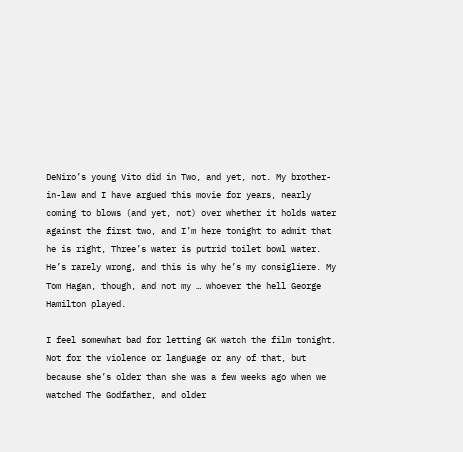DeNiro’s young Vito did in Two, and yet, not. My brother-in-law and I have argued this movie for years, nearly coming to blows (and yet, not) over whether it holds water against the first two, and I’m here tonight to admit that he is right, Three’s water is putrid toilet bowl water. He’s rarely wrong, and this is why he’s my consigliere. My Tom Hagan, though, and not my … whoever the hell George Hamilton played.

I feel somewhat bad for letting GK watch the film tonight. Not for the violence or language or any of that, but because she’s older than she was a few weeks ago when we watched The Godfather, and older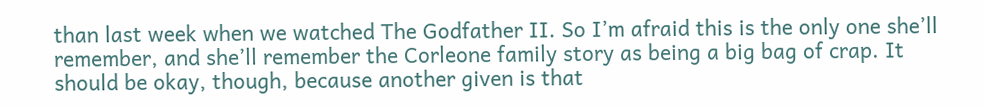than last week when we watched The Godfather II. So I’m afraid this is the only one she’ll remember, and she’ll remember the Corleone family story as being a big bag of crap. It should be okay, though, because another given is that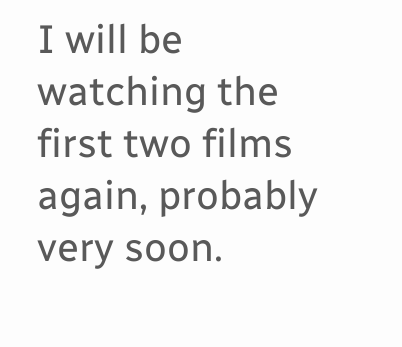I will be watching the first two films again, probably very soon.